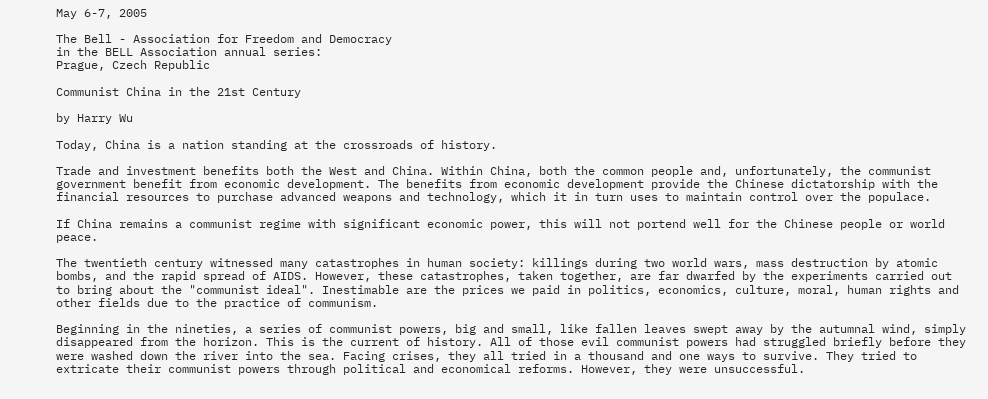May 6-7, 2005

The Bell - Association for Freedom and Democracy
in the BELL Association annual series:
Prague, Czech Republic

Communist China in the 21st Century

by Harry Wu

Today, China is a nation standing at the crossroads of history.

Trade and investment benefits both the West and China. Within China, both the common people and, unfortunately, the communist government benefit from economic development. The benefits from economic development provide the Chinese dictatorship with the financial resources to purchase advanced weapons and technology, which it in turn uses to maintain control over the populace.

If China remains a communist regime with significant economic power, this will not portend well for the Chinese people or world peace.

The twentieth century witnessed many catastrophes in human society: killings during two world wars, mass destruction by atomic bombs, and the rapid spread of AIDS. However, these catastrophes, taken together, are far dwarfed by the experiments carried out to bring about the "communist ideal". Inestimable are the prices we paid in politics, economics, culture, moral, human rights and other fields due to the practice of communism.

Beginning in the nineties, a series of communist powers, big and small, like fallen leaves swept away by the autumnal wind, simply disappeared from the horizon. This is the current of history. All of those evil communist powers had struggled briefly before they were washed down the river into the sea. Facing crises, they all tried in a thousand and one ways to survive. They tried to extricate their communist powers through political and economical reforms. However, they were unsuccessful.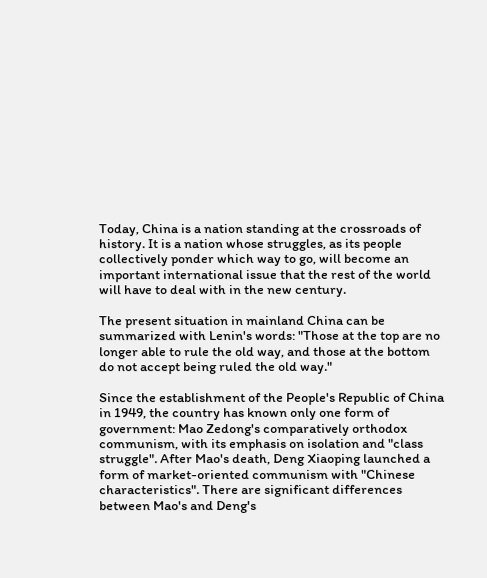Today, China is a nation standing at the crossroads of history. It is a nation whose struggles, as its people collectively ponder which way to go, will become an important international issue that the rest of the world will have to deal with in the new century.

The present situation in mainland China can be summarized with Lenin's words: "Those at the top are no longer able to rule the old way, and those at the bottom do not accept being ruled the old way."

Since the establishment of the People's Republic of China in 1949, the country has known only one form of government: Mao Zedong's comparatively orthodox communism, with its emphasis on isolation and "class struggle". After Mao's death, Deng Xiaoping launched a form of market-oriented communism with "Chinese characteristics". There are significant differences between Mao's and Deng's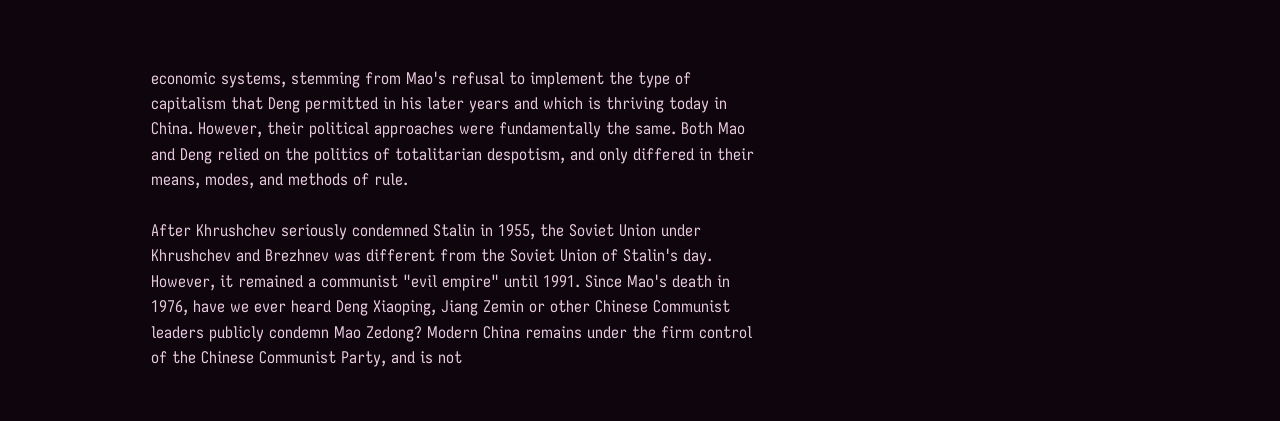economic systems, stemming from Mao's refusal to implement the type of capitalism that Deng permitted in his later years and which is thriving today in China. However, their political approaches were fundamentally the same. Both Mao and Deng relied on the politics of totalitarian despotism, and only differed in their means, modes, and methods of rule.

After Khrushchev seriously condemned Stalin in 1955, the Soviet Union under Khrushchev and Brezhnev was different from the Soviet Union of Stalin's day. However, it remained a communist "evil empire" until 1991. Since Mao's death in 1976, have we ever heard Deng Xiaoping, Jiang Zemin or other Chinese Communist leaders publicly condemn Mao Zedong? Modern China remains under the firm control of the Chinese Communist Party, and is not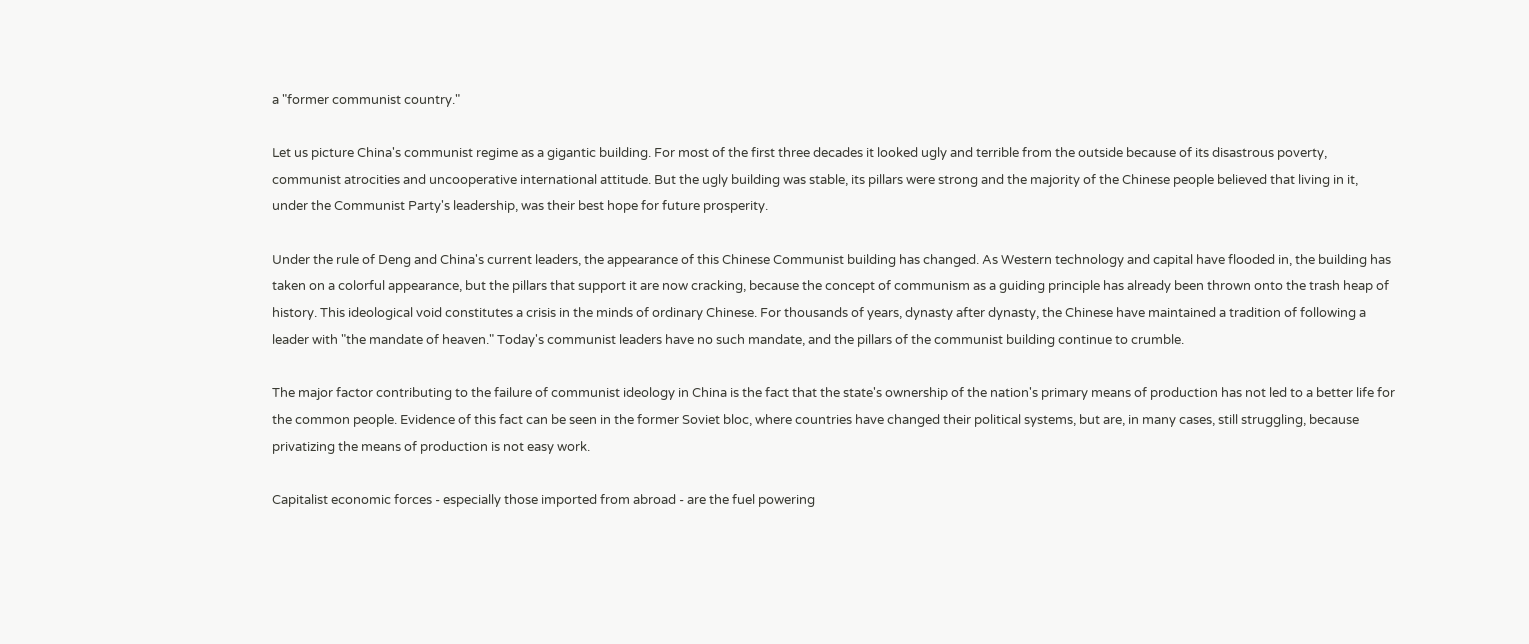a "former communist country."

Let us picture China's communist regime as a gigantic building. For most of the first three decades it looked ugly and terrible from the outside because of its disastrous poverty, communist atrocities and uncooperative international attitude. But the ugly building was stable, its pillars were strong and the majority of the Chinese people believed that living in it, under the Communist Party's leadership, was their best hope for future prosperity.

Under the rule of Deng and China's current leaders, the appearance of this Chinese Communist building has changed. As Western technology and capital have flooded in, the building has taken on a colorful appearance, but the pillars that support it are now cracking, because the concept of communism as a guiding principle has already been thrown onto the trash heap of history. This ideological void constitutes a crisis in the minds of ordinary Chinese. For thousands of years, dynasty after dynasty, the Chinese have maintained a tradition of following a leader with "the mandate of heaven." Today's communist leaders have no such mandate, and the pillars of the communist building continue to crumble.

The major factor contributing to the failure of communist ideology in China is the fact that the state's ownership of the nation's primary means of production has not led to a better life for the common people. Evidence of this fact can be seen in the former Soviet bloc, where countries have changed their political systems, but are, in many cases, still struggling, because privatizing the means of production is not easy work.

Capitalist economic forces - especially those imported from abroad - are the fuel powering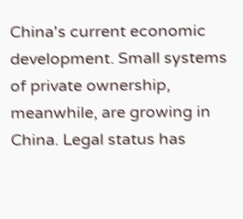China's current economic development. Small systems of private ownership, meanwhile, are growing in China. Legal status has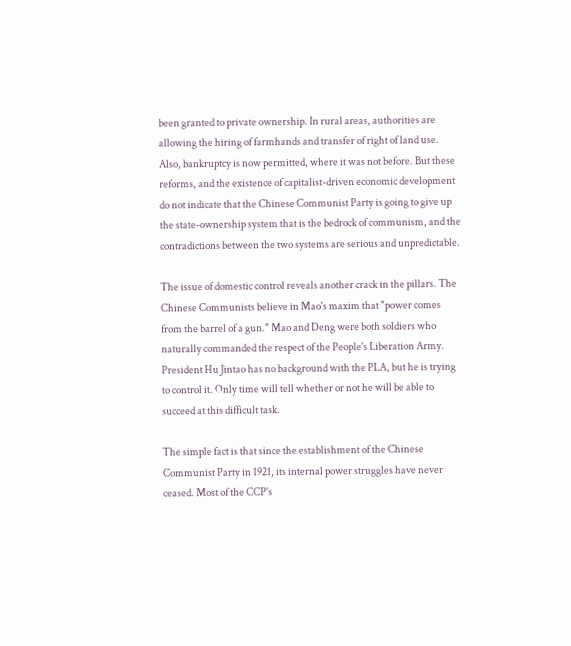been granted to private ownership. In rural areas, authorities are allowing the hiring of farmhands and transfer of right of land use. Also, bankruptcy is now permitted, where it was not before. But these reforms, and the existence of capitalist-driven economic development do not indicate that the Chinese Communist Party is going to give up the state-ownership system that is the bedrock of communism, and the contradictions between the two systems are serious and unpredictable.

The issue of domestic control reveals another crack in the pillars. The Chinese Communists believe in Mao's maxim that "power comes from the barrel of a gun." Mao and Deng were both soldiers who naturally commanded the respect of the People's Liberation Army. President Hu Jintao has no background with the PLA, but he is trying to control it. Only time will tell whether or not he will be able to succeed at this difficult task.

The simple fact is that since the establishment of the Chinese Communist Party in 1921, its internal power struggles have never ceased. Most of the CCP's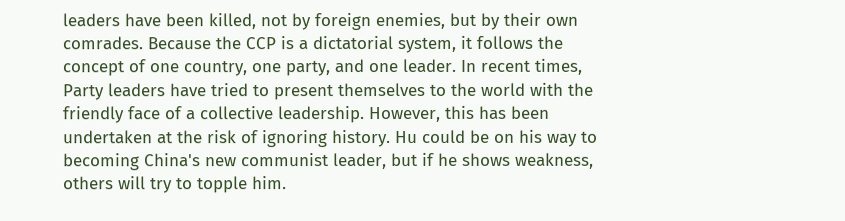leaders have been killed, not by foreign enemies, but by their own comrades. Because the CCP is a dictatorial system, it follows the concept of one country, one party, and one leader. In recent times, Party leaders have tried to present themselves to the world with the friendly face of a collective leadership. However, this has been undertaken at the risk of ignoring history. Hu could be on his way to becoming China's new communist leader, but if he shows weakness, others will try to topple him.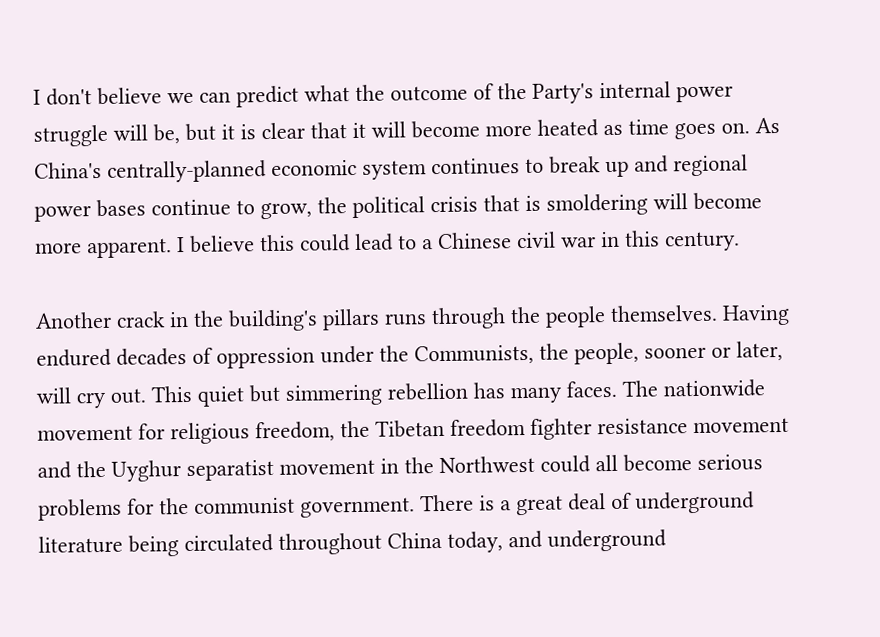I don't believe we can predict what the outcome of the Party's internal power struggle will be, but it is clear that it will become more heated as time goes on. As China's centrally-planned economic system continues to break up and regional power bases continue to grow, the political crisis that is smoldering will become more apparent. I believe this could lead to a Chinese civil war in this century.

Another crack in the building's pillars runs through the people themselves. Having endured decades of oppression under the Communists, the people, sooner or later, will cry out. This quiet but simmering rebellion has many faces. The nationwide movement for religious freedom, the Tibetan freedom fighter resistance movement and the Uyghur separatist movement in the Northwest could all become serious problems for the communist government. There is a great deal of underground literature being circulated throughout China today, and underground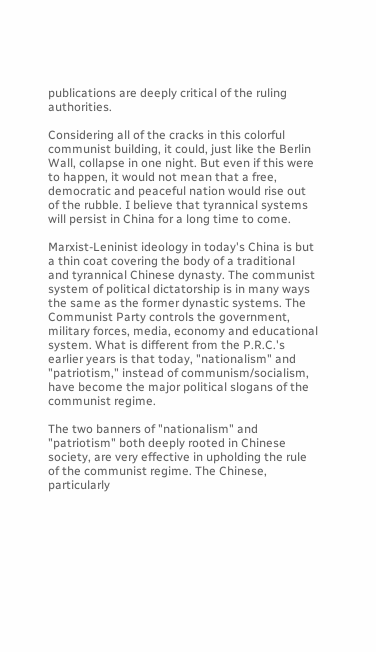publications are deeply critical of the ruling authorities.

Considering all of the cracks in this colorful communist building, it could, just like the Berlin Wall, collapse in one night. But even if this were to happen, it would not mean that a free, democratic and peaceful nation would rise out of the rubble. I believe that tyrannical systems will persist in China for a long time to come.

Marxist-Leninist ideology in today's China is but a thin coat covering the body of a traditional and tyrannical Chinese dynasty. The communist system of political dictatorship is in many ways the same as the former dynastic systems. The Communist Party controls the government, military forces, media, economy and educational system. What is different from the P.R.C.'s earlier years is that today, "nationalism" and "patriotism," instead of communism/socialism, have become the major political slogans of the communist regime.

The two banners of "nationalism" and "patriotism" both deeply rooted in Chinese society, are very effective in upholding the rule of the communist regime. The Chinese, particularly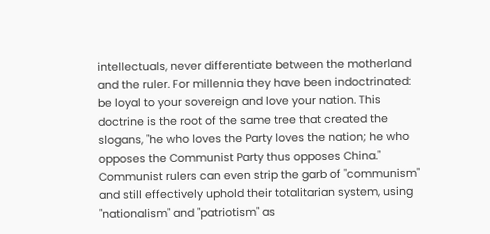intellectuals, never differentiate between the motherland and the ruler. For millennia they have been indoctrinated: be loyal to your sovereign and love your nation. This doctrine is the root of the same tree that created the slogans, "he who loves the Party loves the nation; he who opposes the Communist Party thus opposes China." Communist rulers can even strip the garb of "communism" and still effectively uphold their totalitarian system, using "nationalism" and "patriotism" as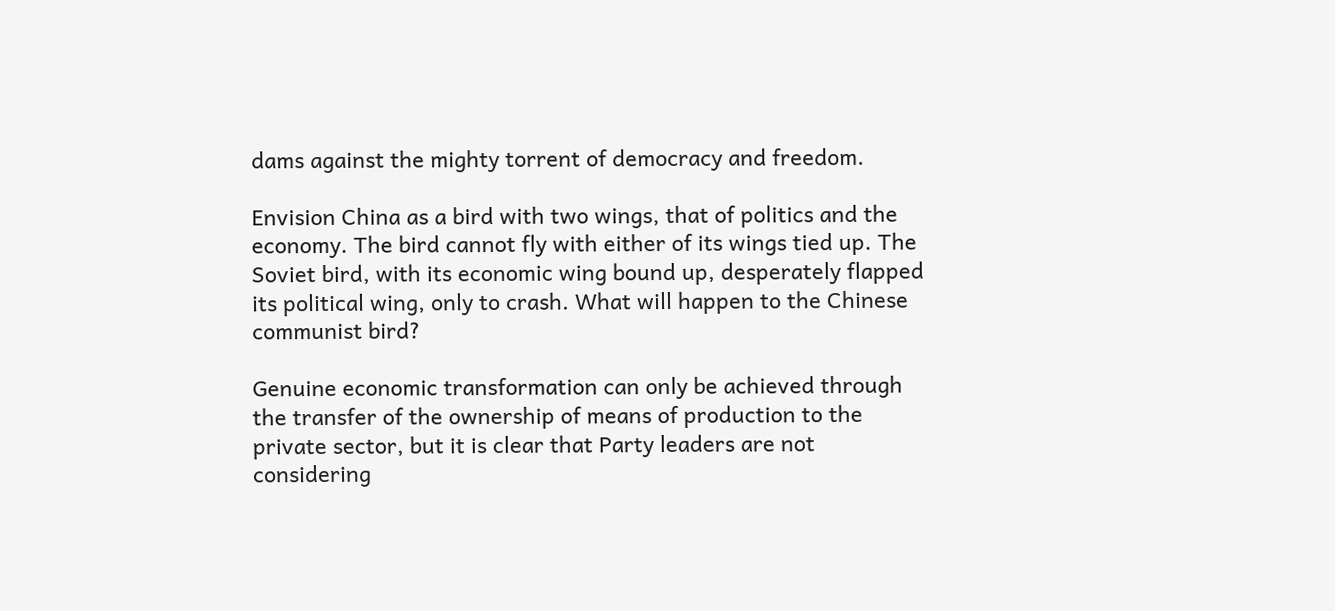dams against the mighty torrent of democracy and freedom.

Envision China as a bird with two wings, that of politics and the economy. The bird cannot fly with either of its wings tied up. The Soviet bird, with its economic wing bound up, desperately flapped its political wing, only to crash. What will happen to the Chinese communist bird?

Genuine economic transformation can only be achieved through the transfer of the ownership of means of production to the private sector, but it is clear that Party leaders are not considering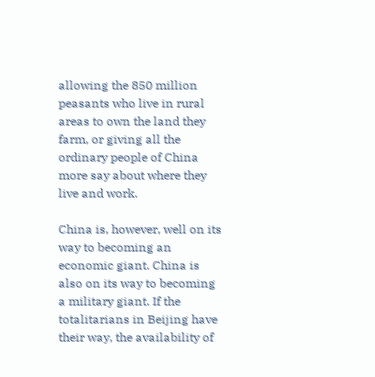allowing the 850 million peasants who live in rural areas to own the land they farm, or giving all the ordinary people of China more say about where they live and work.

China is, however, well on its way to becoming an economic giant. China is also on its way to becoming a military giant. If the totalitarians in Beijing have their way, the availability of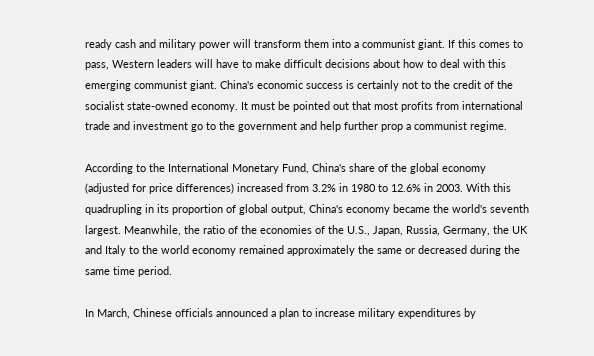ready cash and military power will transform them into a communist giant. If this comes to pass, Western leaders will have to make difficult decisions about how to deal with this emerging communist giant. China's economic success is certainly not to the credit of the socialist state-owned economy. It must be pointed out that most profits from international trade and investment go to the government and help further prop a communist regime.

According to the International Monetary Fund, China's share of the global economy (adjusted for price differences) increased from 3.2% in 1980 to 12.6% in 2003. With this quadrupling in its proportion of global output, China's economy became the world's seventh largest. Meanwhile, the ratio of the economies of the U.S., Japan, Russia, Germany, the UK and Italy to the world economy remained approximately the same or decreased during the same time period.

In March, Chinese officials announced a plan to increase military expenditures by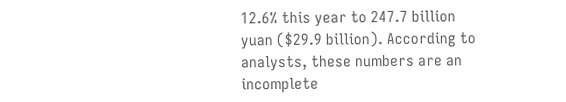12.6% this year to 247.7 billion yuan ($29.9 billion). According to analysts, these numbers are an incomplete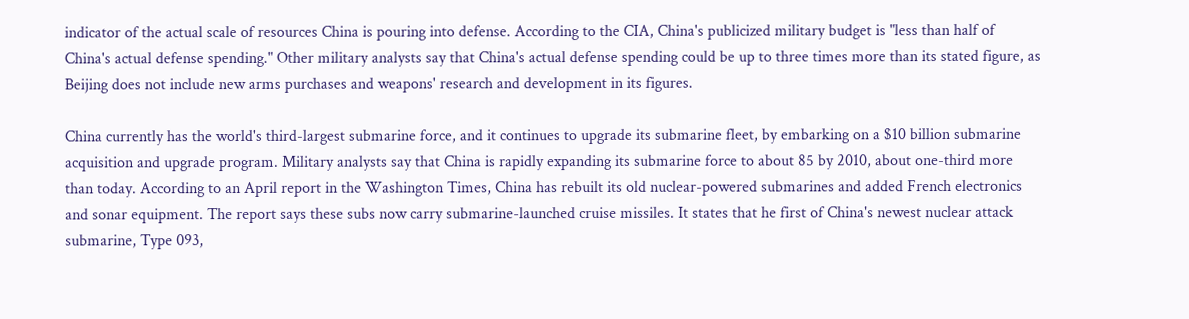indicator of the actual scale of resources China is pouring into defense. According to the CIA, China's publicized military budget is "less than half of China's actual defense spending." Other military analysts say that China's actual defense spending could be up to three times more than its stated figure, as Beijing does not include new arms purchases and weapons' research and development in its figures.

China currently has the world's third-largest submarine force, and it continues to upgrade its submarine fleet, by embarking on a $10 billion submarine acquisition and upgrade program. Military analysts say that China is rapidly expanding its submarine force to about 85 by 2010, about one-third more than today. According to an April report in the Washington Times, China has rebuilt its old nuclear-powered submarines and added French electronics and sonar equipment. The report says these subs now carry submarine-launched cruise missiles. It states that he first of China's newest nuclear attack submarine, Type 093,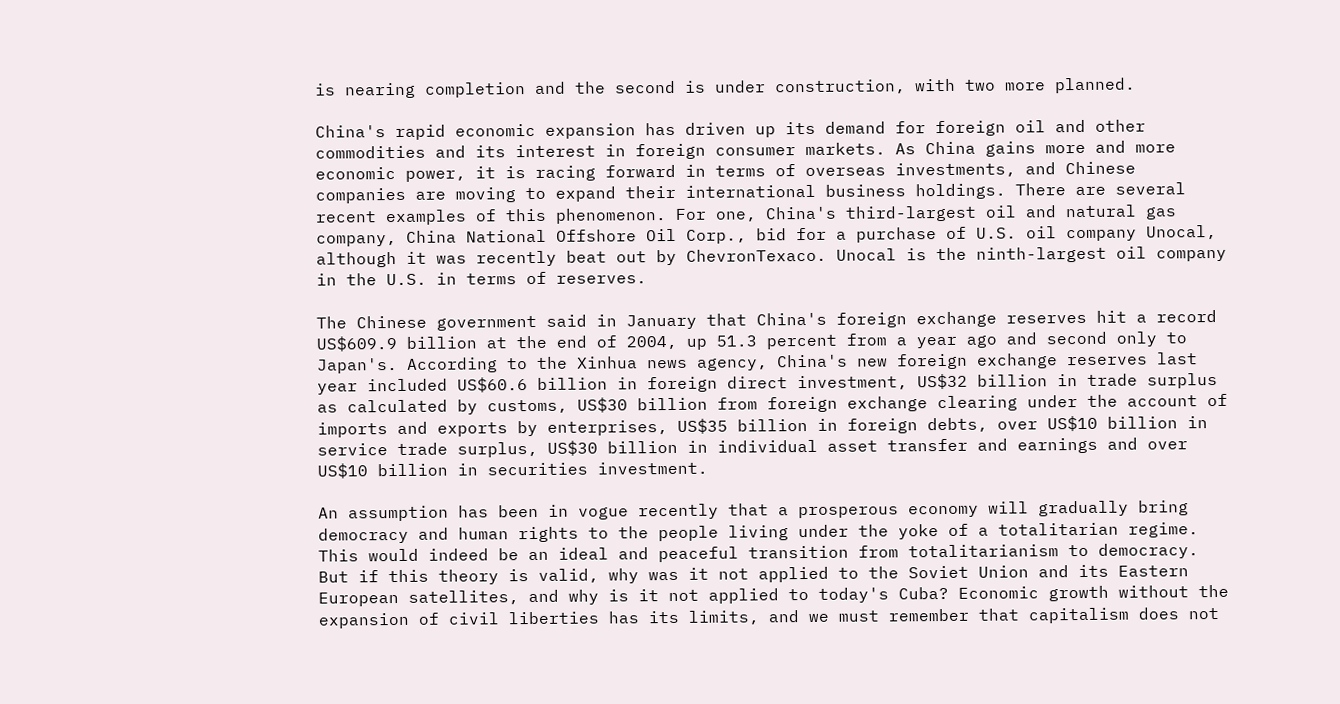is nearing completion and the second is under construction, with two more planned.

China's rapid economic expansion has driven up its demand for foreign oil and other commodities and its interest in foreign consumer markets. As China gains more and more economic power, it is racing forward in terms of overseas investments, and Chinese companies are moving to expand their international business holdings. There are several recent examples of this phenomenon. For one, China's third-largest oil and natural gas company, China National Offshore Oil Corp., bid for a purchase of U.S. oil company Unocal, although it was recently beat out by ChevronTexaco. Unocal is the ninth-largest oil company in the U.S. in terms of reserves.

The Chinese government said in January that China's foreign exchange reserves hit a record US$609.9 billion at the end of 2004, up 51.3 percent from a year ago and second only to Japan's. According to the Xinhua news agency, China's new foreign exchange reserves last year included US$60.6 billion in foreign direct investment, US$32 billion in trade surplus as calculated by customs, US$30 billion from foreign exchange clearing under the account of imports and exports by enterprises, US$35 billion in foreign debts, over US$10 billion in service trade surplus, US$30 billion in individual asset transfer and earnings and over US$10 billion in securities investment.

An assumption has been in vogue recently that a prosperous economy will gradually bring democracy and human rights to the people living under the yoke of a totalitarian regime. This would indeed be an ideal and peaceful transition from totalitarianism to democracy. But if this theory is valid, why was it not applied to the Soviet Union and its Eastern European satellites, and why is it not applied to today's Cuba? Economic growth without the expansion of civil liberties has its limits, and we must remember that capitalism does not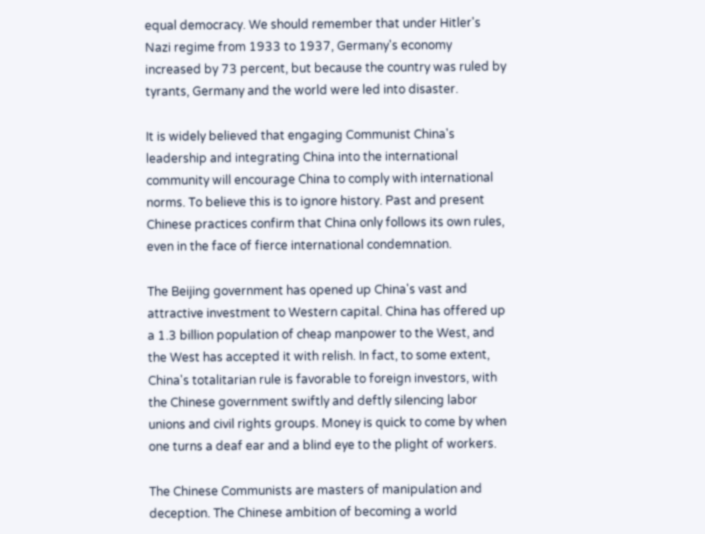equal democracy. We should remember that under Hitler's Nazi regime from 1933 to 1937, Germany's economy increased by 73 percent, but because the country was ruled by tyrants, Germany and the world were led into disaster.

It is widely believed that engaging Communist China's leadership and integrating China into the international community will encourage China to comply with international norms. To believe this is to ignore history. Past and present Chinese practices confirm that China only follows its own rules, even in the face of fierce international condemnation.

The Beijing government has opened up China's vast and attractive investment to Western capital. China has offered up a 1.3 billion population of cheap manpower to the West, and the West has accepted it with relish. In fact, to some extent, China's totalitarian rule is favorable to foreign investors, with the Chinese government swiftly and deftly silencing labor unions and civil rights groups. Money is quick to come by when one turns a deaf ear and a blind eye to the plight of workers.

The Chinese Communists are masters of manipulation and deception. The Chinese ambition of becoming a world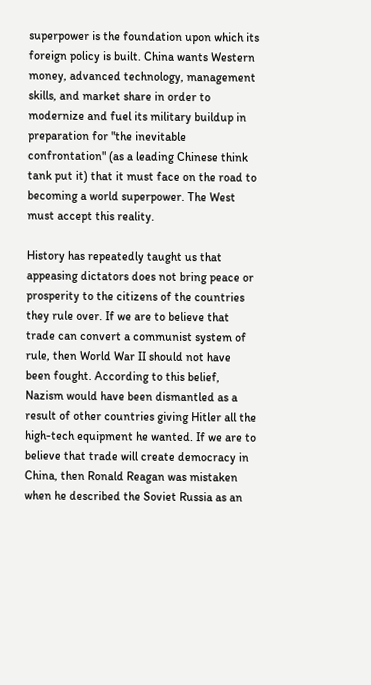superpower is the foundation upon which its foreign policy is built. China wants Western money, advanced technology, management skills, and market share in order to modernize and fuel its military buildup in preparation for "the inevitable confrontation" (as a leading Chinese think tank put it) that it must face on the road to becoming a world superpower. The West must accept this reality.

History has repeatedly taught us that appeasing dictators does not bring peace or prosperity to the citizens of the countries they rule over. If we are to believe that trade can convert a communist system of rule, then World War II should not have been fought. According to this belief, Nazism would have been dismantled as a result of other countries giving Hitler all the high-tech equipment he wanted. If we are to believe that trade will create democracy in China, then Ronald Reagan was mistaken when he described the Soviet Russia as an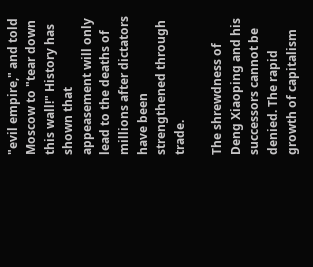"evil empire," and told Moscow to "tear down this wall!" History has shown that appeasement will only lead to the deaths of millions after dictators have been strengthened through trade.

The shrewdness of Deng Xiaoping and his successors cannot be denied. The rapid growth of capitalism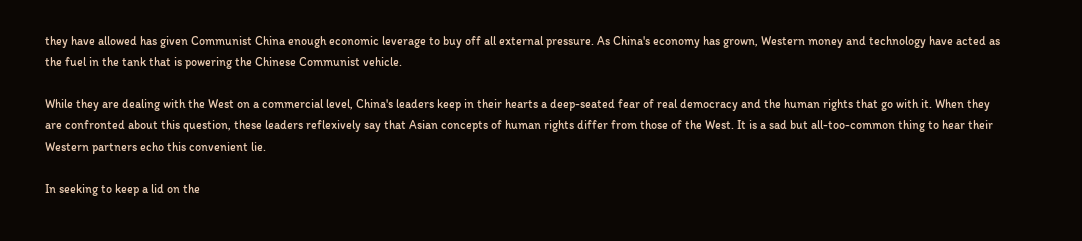they have allowed has given Communist China enough economic leverage to buy off all external pressure. As China's economy has grown, Western money and technology have acted as the fuel in the tank that is powering the Chinese Communist vehicle.

While they are dealing with the West on a commercial level, China's leaders keep in their hearts a deep-seated fear of real democracy and the human rights that go with it. When they are confronted about this question, these leaders reflexively say that Asian concepts of human rights differ from those of the West. It is a sad but all-too-common thing to hear their Western partners echo this convenient lie.

In seeking to keep a lid on the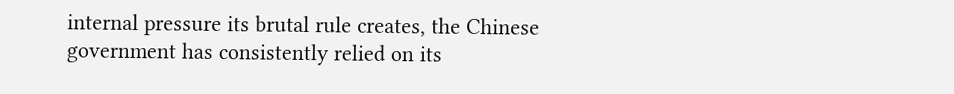internal pressure its brutal rule creates, the Chinese government has consistently relied on its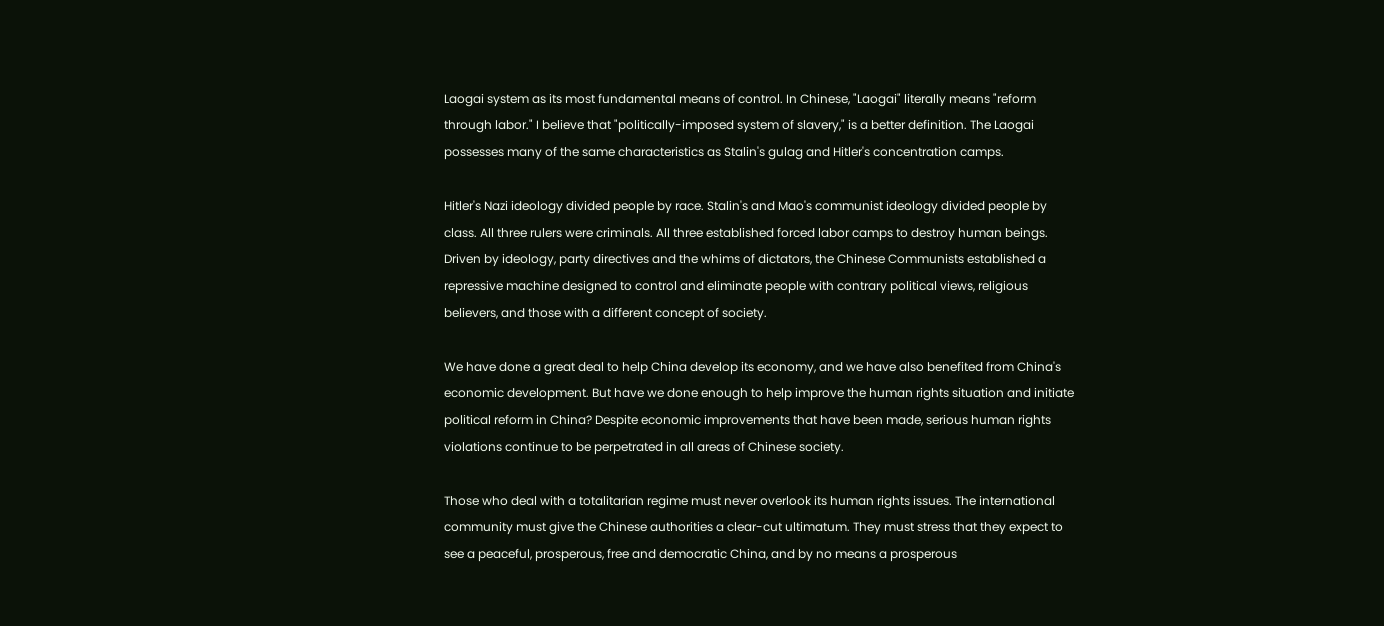Laogai system as its most fundamental means of control. In Chinese, "Laogai" literally means "reform through labor." I believe that "politically-imposed system of slavery," is a better definition. The Laogai possesses many of the same characteristics as Stalin's gulag and Hitler's concentration camps.

Hitler's Nazi ideology divided people by race. Stalin's and Mao's communist ideology divided people by class. All three rulers were criminals. All three established forced labor camps to destroy human beings. Driven by ideology, party directives and the whims of dictators, the Chinese Communists established a repressive machine designed to control and eliminate people with contrary political views, religious believers, and those with a different concept of society.

We have done a great deal to help China develop its economy, and we have also benefited from China's economic development. But have we done enough to help improve the human rights situation and initiate political reform in China? Despite economic improvements that have been made, serious human rights violations continue to be perpetrated in all areas of Chinese society.

Those who deal with a totalitarian regime must never overlook its human rights issues. The international community must give the Chinese authorities a clear-cut ultimatum. They must stress that they expect to see a peaceful, prosperous, free and democratic China, and by no means a prosperous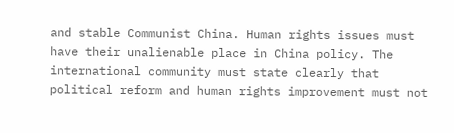and stable Communist China. Human rights issues must have their unalienable place in China policy. The international community must state clearly that political reform and human rights improvement must not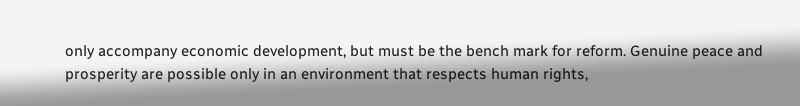only accompany economic development, but must be the bench mark for reform. Genuine peace and prosperity are possible only in an environment that respects human rights,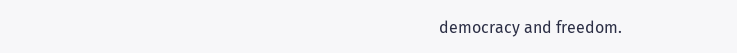democracy and freedom.